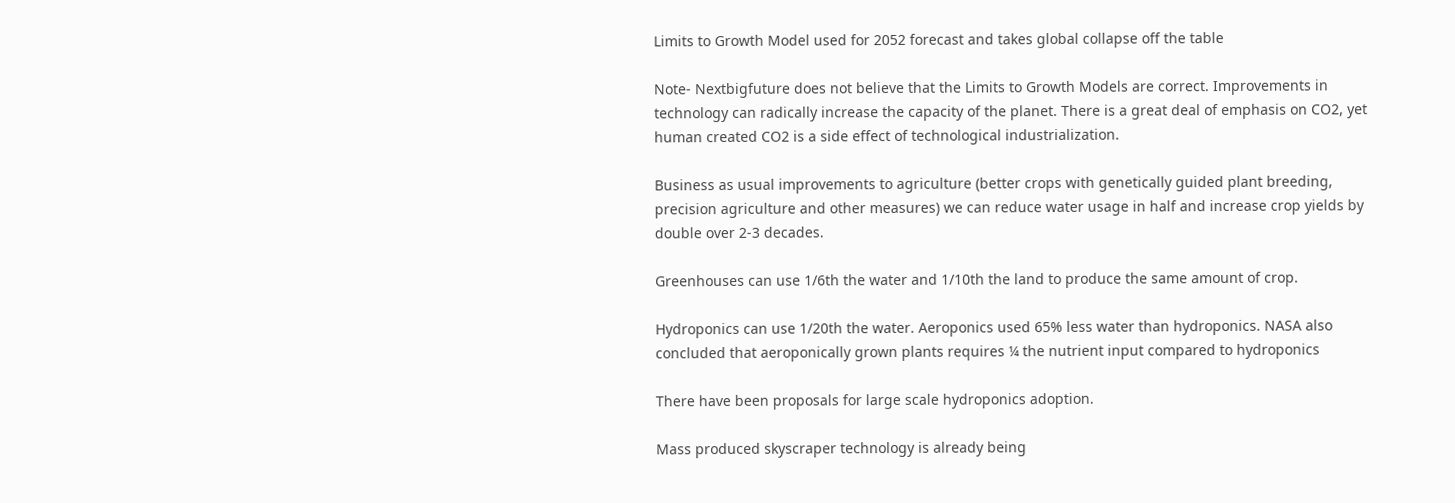Limits to Growth Model used for 2052 forecast and takes global collapse off the table

Note- Nextbigfuture does not believe that the Limits to Growth Models are correct. Improvements in technology can radically increase the capacity of the planet. There is a great deal of emphasis on CO2, yet human created CO2 is a side effect of technological industrialization.

Business as usual improvements to agriculture (better crops with genetically guided plant breeding, precision agriculture and other measures) we can reduce water usage in half and increase crop yields by double over 2-3 decades.

Greenhouses can use 1/6th the water and 1/10th the land to produce the same amount of crop.

Hydroponics can use 1/20th the water. Aeroponics used 65% less water than hydroponics. NASA also concluded that aeroponically grown plants requires ¼ the nutrient input compared to hydroponics

There have been proposals for large scale hydroponics adoption.

Mass produced skyscraper technology is already being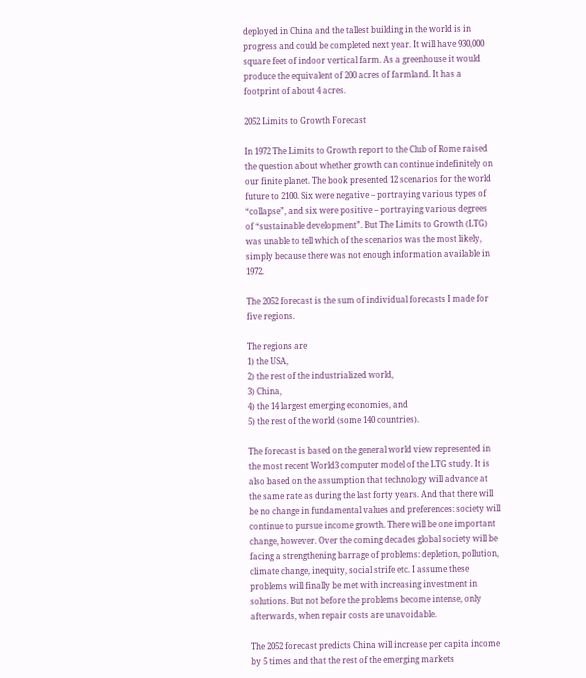deployed in China and the tallest building in the world is in progress and could be completed next year. It will have 930,000 square feet of indoor vertical farm. As a greenhouse it would produce the equivalent of 200 acres of farmland. It has a footprint of about 4 acres.

2052 Limits to Growth Forecast

In 1972 The Limits to Growth report to the Club of Rome raised the question about whether growth can continue indefinitely on our finite planet. The book presented 12 scenarios for the world future to 2100. Six were negative – portraying various types of “collapse”, and six were positive – portraying various degrees of “sustainable development”. But The Limits to Growth (LTG) was unable to tell which of the scenarios was the most likely, simply because there was not enough information available in 1972.

The 2052 forecast is the sum of individual forecasts I made for five regions.

The regions are
1) the USA,
2) the rest of the industrialized world,
3) China,
4) the 14 largest emerging economies, and
5) the rest of the world (some 140 countries).

The forecast is based on the general world view represented in the most recent World3 computer model of the LTG study. It is also based on the assumption that technology will advance at the same rate as during the last forty years. And that there will be no change in fundamental values and preferences: society will continue to pursue income growth. There will be one important change, however. Over the coming decades global society will be facing a strengthening barrage of problems: depletion, pollution, climate change, inequity, social strife etc. I assume these problems will finally be met with increasing investment in solutions. But not before the problems become intense, only afterwards, when repair costs are unavoidable.

The 2052 forecast predicts China will increase per capita income by 5 times and that the rest of the emerging markets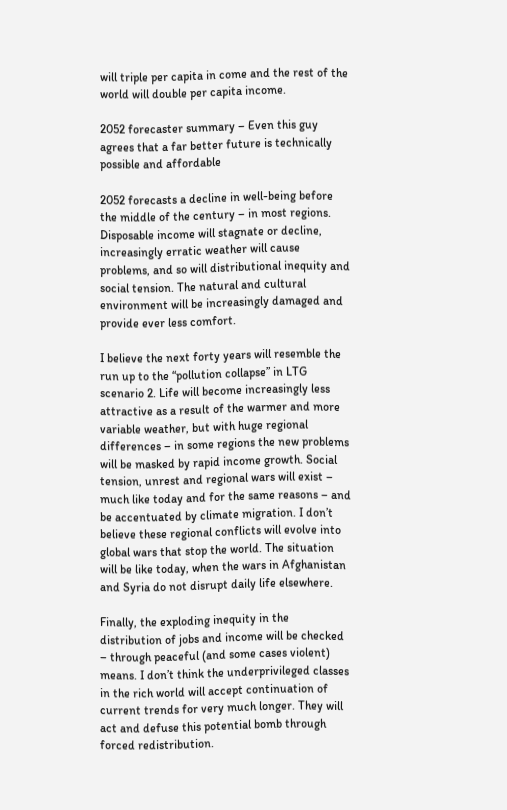will triple per capita in come and the rest of the world will double per capita income.

2052 forecaster summary – Even this guy agrees that a far better future is technically possible and affordable

2052 forecasts a decline in well-being before the middle of the century – in most regions. Disposable income will stagnate or decline, increasingly erratic weather will cause problems, and so will distributional inequity and social tension. The natural and cultural environment will be increasingly damaged and provide ever less comfort.

I believe the next forty years will resemble the run up to the “pollution collapse” in LTG scenario 2. Life will become increasingly less attractive as a result of the warmer and more variable weather, but with huge regional differences – in some regions the new problems will be masked by rapid income growth. Social tension, unrest and regional wars will exist – much like today and for the same reasons – and be accentuated by climate migration. I don’t believe these regional conflicts will evolve into global wars that stop the world. The situation will be like today, when the wars in Afghanistan and Syria do not disrupt daily life elsewhere.

Finally, the exploding inequity in the distribution of jobs and income will be checked – through peaceful (and some cases violent) means. I don’t think the underprivileged classes in the rich world will accept continuation of current trends for very much longer. They will act and defuse this potential bomb through forced redistribution.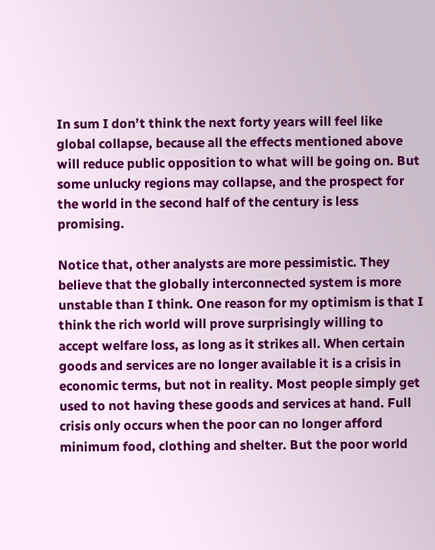In sum I don’t think the next forty years will feel like global collapse, because all the effects mentioned above will reduce public opposition to what will be going on. But some unlucky regions may collapse, and the prospect for the world in the second half of the century is less promising.

Notice that, other analysts are more pessimistic. They believe that the globally interconnected system is more unstable than I think. One reason for my optimism is that I think the rich world will prove surprisingly willing to accept welfare loss, as long as it strikes all. When certain goods and services are no longer available it is a crisis in economic terms, but not in reality. Most people simply get used to not having these goods and services at hand. Full crisis only occurs when the poor can no longer afford minimum food, clothing and shelter. But the poor world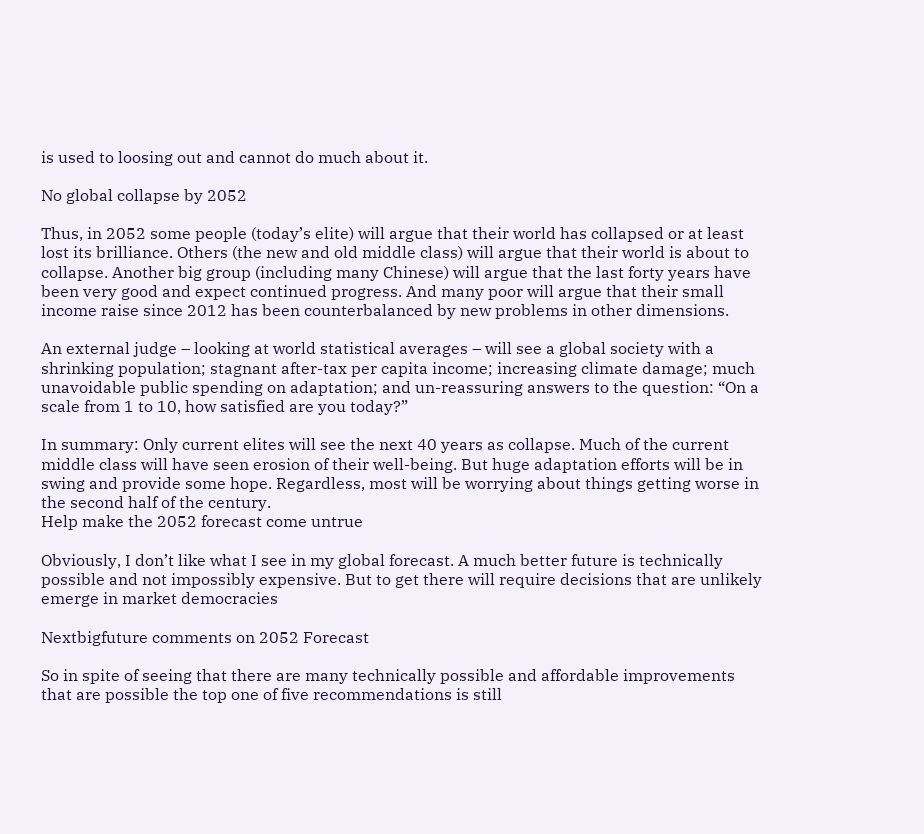is used to loosing out and cannot do much about it.

No global collapse by 2052

Thus, in 2052 some people (today’s elite) will argue that their world has collapsed or at least lost its brilliance. Others (the new and old middle class) will argue that their world is about to collapse. Another big group (including many Chinese) will argue that the last forty years have been very good and expect continued progress. And many poor will argue that their small income raise since 2012 has been counterbalanced by new problems in other dimensions.

An external judge – looking at world statistical averages – will see a global society with a shrinking population; stagnant after-tax per capita income; increasing climate damage; much unavoidable public spending on adaptation; and un-reassuring answers to the question: “On a scale from 1 to 10, how satisfied are you today?”

In summary: Only current elites will see the next 40 years as collapse. Much of the current middle class will have seen erosion of their well-being. But huge adaptation efforts will be in swing and provide some hope. Regardless, most will be worrying about things getting worse in the second half of the century.
Help make the 2052 forecast come untrue

Obviously, I don’t like what I see in my global forecast. A much better future is technically possible and not impossibly expensive. But to get there will require decisions that are unlikely emerge in market democracies

Nextbigfuture comments on 2052 Forecast

So in spite of seeing that there are many technically possible and affordable improvements that are possible the top one of five recommendations is still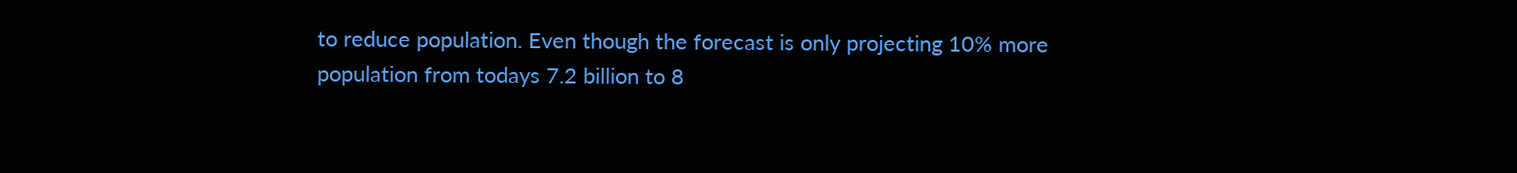to reduce population. Even though the forecast is only projecting 10% more population from todays 7.2 billion to 8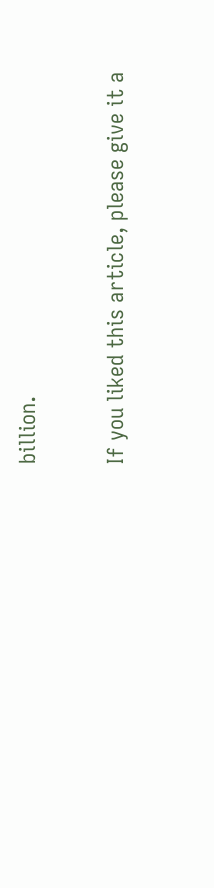billion.

If you liked this article, please give it a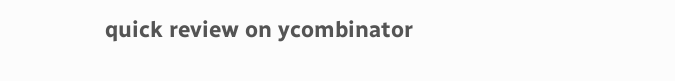quick review on ycombinator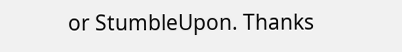or StumbleUpon. Thanks